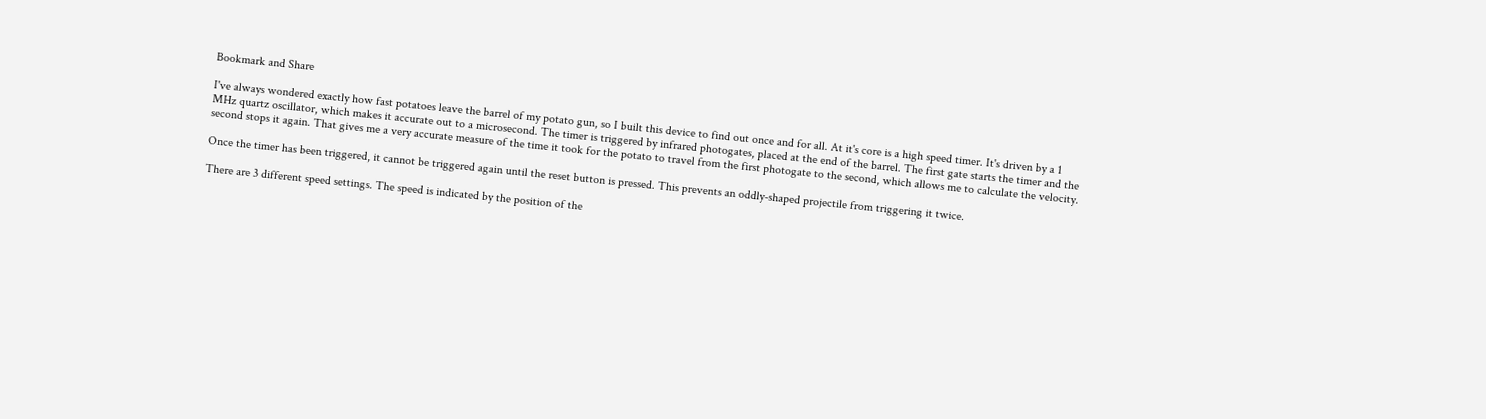Bookmark and Share

I've always wondered exactly how fast potatoes leave the barrel of my potato gun, so I built this device to find out once and for all. At it's core is a high speed timer. It's driven by a 1 MHz quartz oscillator, which makes it accurate out to a microsecond. The timer is triggered by infrared photogates, placed at the end of the barrel. The first gate starts the timer and the second stops it again. That gives me a very accurate measure of the time it took for the potato to travel from the first photogate to the second, which allows me to calculate the velocity.

Once the timer has been triggered, it cannot be triggered again until the reset button is pressed. This prevents an oddly-shaped projectile from triggering it twice.

There are 3 different speed settings. The speed is indicated by the position of the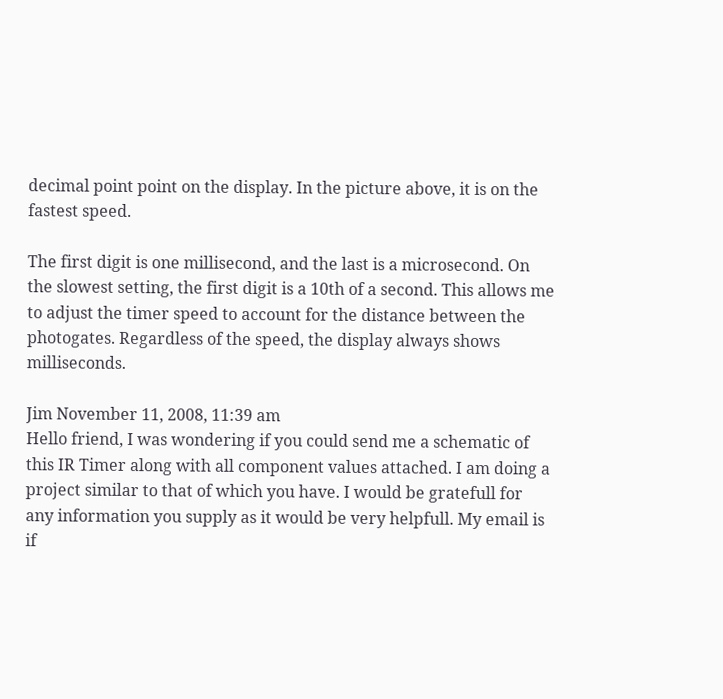decimal point point on the display. In the picture above, it is on the fastest speed.

The first digit is one millisecond, and the last is a microsecond. On the slowest setting, the first digit is a 10th of a second. This allows me to adjust the timer speed to account for the distance between the photogates. Regardless of the speed, the display always shows milliseconds.

Jim November 11, 2008, 11:39 am
Hello friend, I was wondering if you could send me a schematic of this IR Timer along with all component values attached. I am doing a project similar to that of which you have. I would be gratefull for any information you supply as it would be very helpfull. My email is if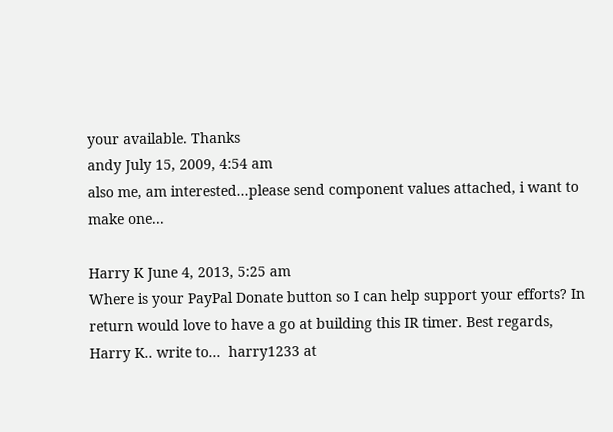your available. Thanks
andy July 15, 2009, 4:54 am
also me, am interested...please send component values attached, i want to make one...

Harry K June 4, 2013, 5:25 am
Where is your PayPal Donate button so I can help support your efforts? In return would love to have a go at building this IR timer. Best regards, Harry K.. write to...  harry1233 at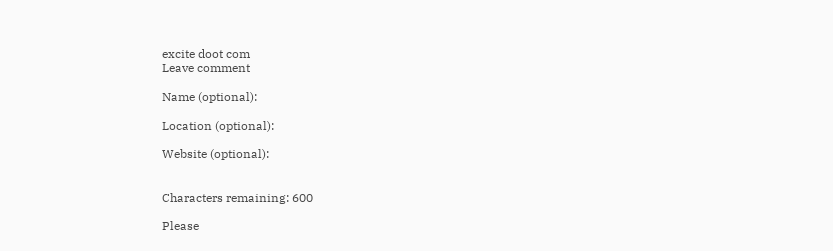excite doot com
Leave comment

Name (optional):

Location (optional):

Website (optional):


Characters remaining: 600

Please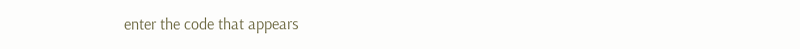enter the code that appears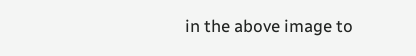in the above image to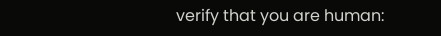verify that you are human: